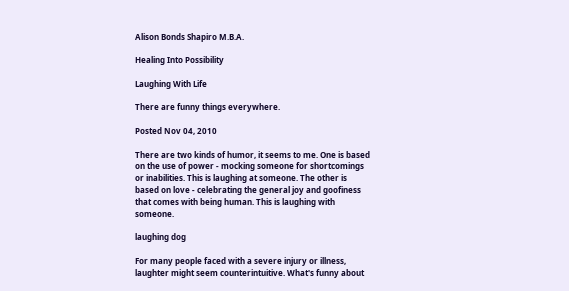Alison Bonds Shapiro M.B.A.

Healing Into Possibility

Laughing With Life

There are funny things everywhere.

Posted Nov 04, 2010

There are two kinds of humor, it seems to me. One is based on the use of power - mocking someone for shortcomings or inabilities. This is laughing at someone. The other is based on love - celebrating the general joy and goofiness that comes with being human. This is laughing with someone.

laughing dog

For many people faced with a severe injury or illness, laughter might seem counterintuitive. What's funny about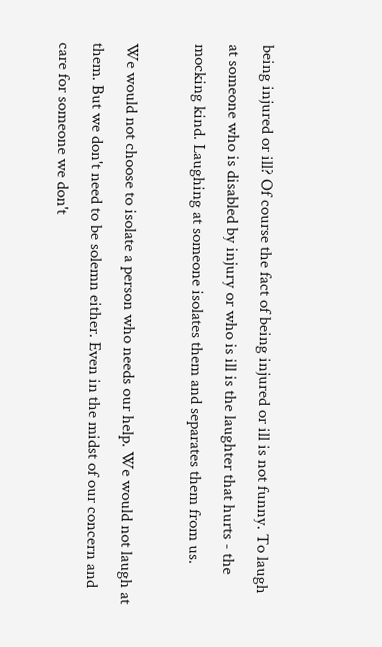being injured or ill? Of course the fact of being injured or ill is not funny. To laugh at someone who is disabled by injury or who is ill is the laughter that hurts - the mocking kind. Laughing at someone isolates them and separates them from us.

We would not choose to isolate a person who needs our help. We would not laugh at them. But we don't need to be solemn either. Even in the midst of our concern and care for someone we don't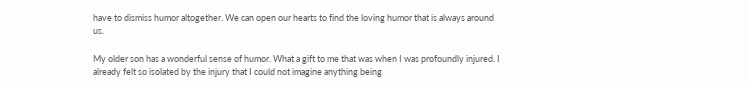have to dismiss humor altogether. We can open our hearts to find the loving humor that is always around us.

My older son has a wonderful sense of humor. What a gift to me that was when I was profoundly injured. I already felt so isolated by the injury that I could not imagine anything being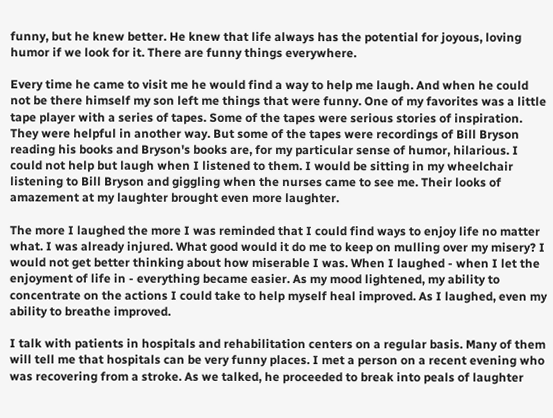funny, but he knew better. He knew that life always has the potential for joyous, loving humor if we look for it. There are funny things everywhere.

Every time he came to visit me he would find a way to help me laugh. And when he could not be there himself my son left me things that were funny. One of my favorites was a little tape player with a series of tapes. Some of the tapes were serious stories of inspiration. They were helpful in another way. But some of the tapes were recordings of Bill Bryson reading his books and Bryson's books are, for my particular sense of humor, hilarious. I could not help but laugh when I listened to them. I would be sitting in my wheelchair listening to Bill Bryson and giggling when the nurses came to see me. Their looks of amazement at my laughter brought even more laughter.

The more I laughed the more I was reminded that I could find ways to enjoy life no matter what. I was already injured. What good would it do me to keep on mulling over my misery? I would not get better thinking about how miserable I was. When I laughed - when I let the enjoyment of life in - everything became easier. As my mood lightened, my ability to concentrate on the actions I could take to help myself heal improved. As I laughed, even my ability to breathe improved.

I talk with patients in hospitals and rehabilitation centers on a regular basis. Many of them will tell me that hospitals can be very funny places. I met a person on a recent evening who was recovering from a stroke. As we talked, he proceeded to break into peals of laughter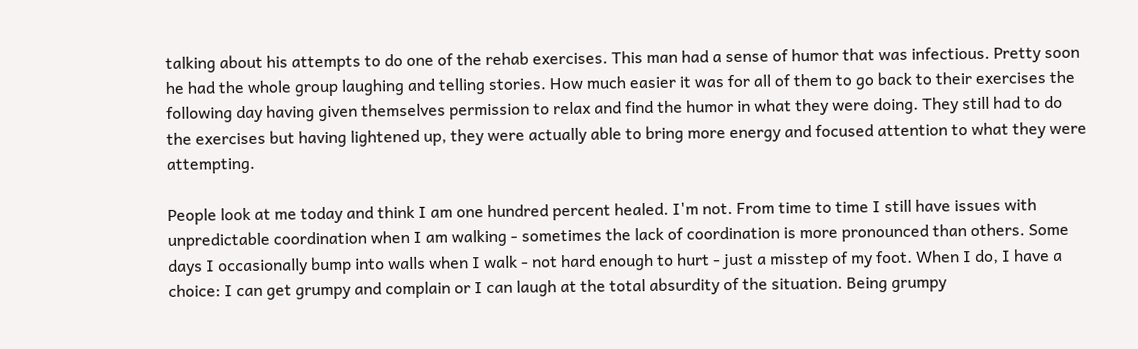talking about his attempts to do one of the rehab exercises. This man had a sense of humor that was infectious. Pretty soon he had the whole group laughing and telling stories. How much easier it was for all of them to go back to their exercises the following day having given themselves permission to relax and find the humor in what they were doing. They still had to do the exercises but having lightened up, they were actually able to bring more energy and focused attention to what they were attempting.

People look at me today and think I am one hundred percent healed. I'm not. From time to time I still have issues with unpredictable coordination when I am walking - sometimes the lack of coordination is more pronounced than others. Some days I occasionally bump into walls when I walk - not hard enough to hurt - just a misstep of my foot. When I do, I have a choice: I can get grumpy and complain or I can laugh at the total absurdity of the situation. Being grumpy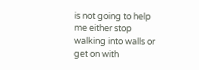is not going to help me either stop walking into walls or get on with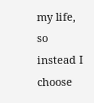my life, so instead I choose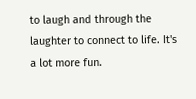to laugh and through the laughter to connect to life. It's a lot more fun.